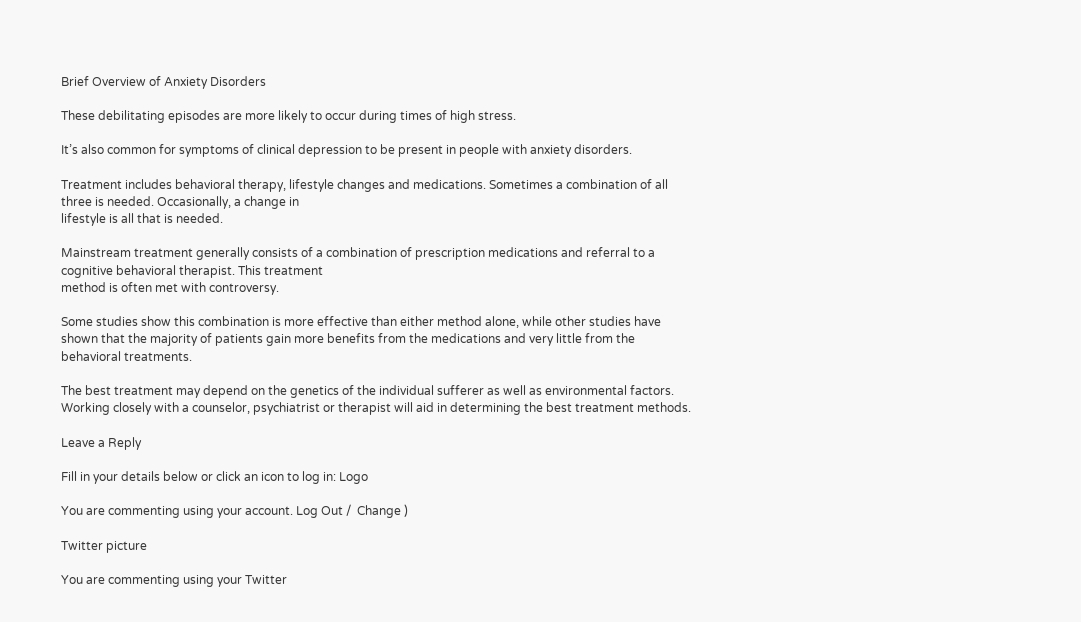Brief Overview of Anxiety Disorders

These debilitating episodes are more likely to occur during times of high stress.

It’s also common for symptoms of clinical depression to be present in people with anxiety disorders.

Treatment includes behavioral therapy, lifestyle changes and medications. Sometimes a combination of all three is needed. Occasionally, a change in
lifestyle is all that is needed.

Mainstream treatment generally consists of a combination of prescription medications and referral to a cognitive behavioral therapist. This treatment
method is often met with controversy.

Some studies show this combination is more effective than either method alone, while other studies have shown that the majority of patients gain more benefits from the medications and very little from the behavioral treatments.

The best treatment may depend on the genetics of the individual sufferer as well as environmental factors. Working closely with a counselor, psychiatrist or therapist will aid in determining the best treatment methods.

Leave a Reply

Fill in your details below or click an icon to log in: Logo

You are commenting using your account. Log Out /  Change )

Twitter picture

You are commenting using your Twitter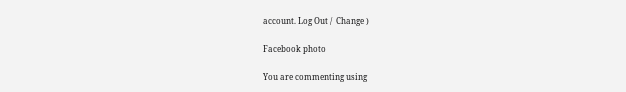account. Log Out /  Change )

Facebook photo

You are commenting using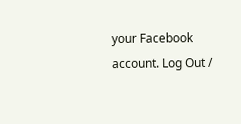your Facebook account. Log Out /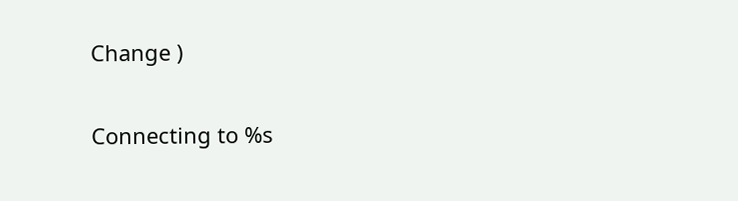Change )

Connecting to %s